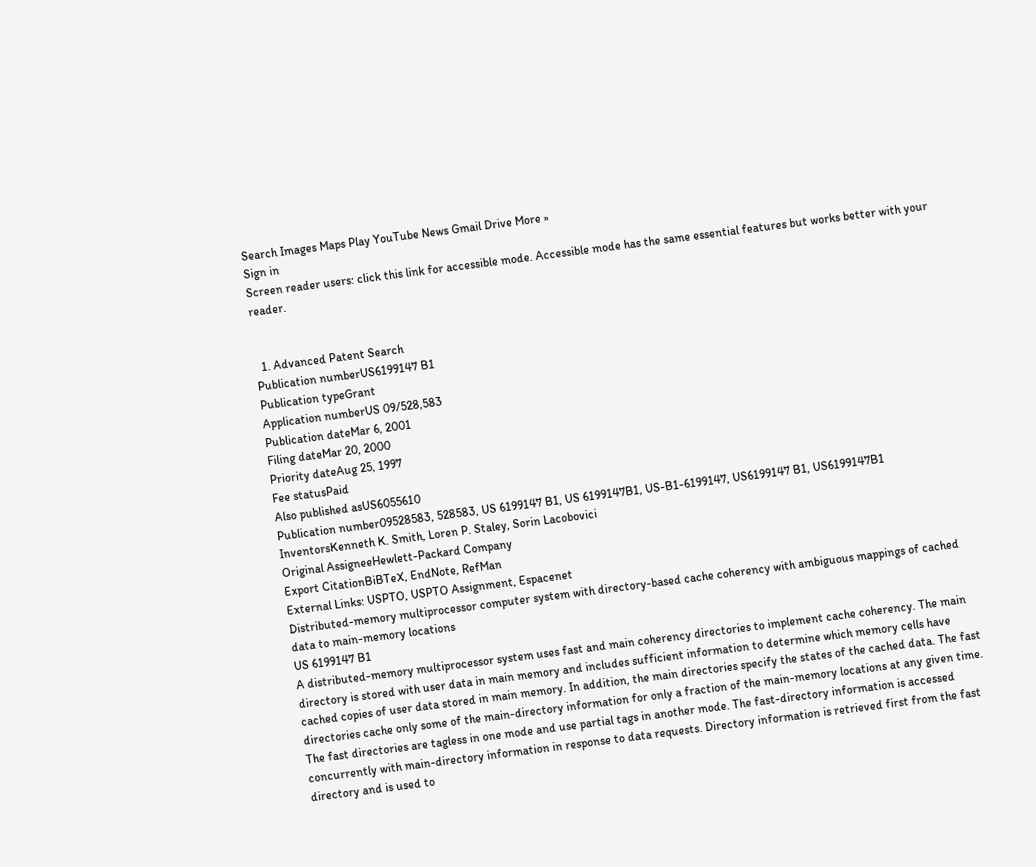Search Images Maps Play YouTube News Gmail Drive More »
Sign in
Screen reader users: click this link for accessible mode. Accessible mode has the same essential features but works better with your reader.


  1. Advanced Patent Search
Publication numberUS6199147 B1
Publication typeGrant
Application numberUS 09/528,583
Publication dateMar 6, 2001
Filing dateMar 20, 2000
Priority dateAug 25, 1997
Fee statusPaid
Also published asUS6055610
Publication number09528583, 528583, US 6199147 B1, US 6199147B1, US-B1-6199147, US6199147 B1, US6199147B1
InventorsKenneth K. Smith, Loren P. Staley, Sorin Lacobovici
Original AssigneeHewlett-Packard Company
Export CitationBiBTeX, EndNote, RefMan
External Links: USPTO, USPTO Assignment, Espacenet
Distributed-memory multiprocessor computer system with directory-based cache coherency with ambiguous mappings of cached data to main-memory locations
US 6199147 B1
A distributed-memory multiprocessor system uses fast and main coherency directories to implement cache coherency. The main directory is stored with user data in main memory and includes sufficient information to determine which memory cells have cached copies of user data stored in main memory. In addition, the main directories specify the states of the cached data. The fast directories cache only some of the main-directory information for only a fraction of the main-memory locations at any given time. The fast directories are tagless in one mode and use partial tags in another mode. The fast-directory information is accessed concurrently with main-directory information in response to data requests. Directory information is retrieved first from the fast directory and is used to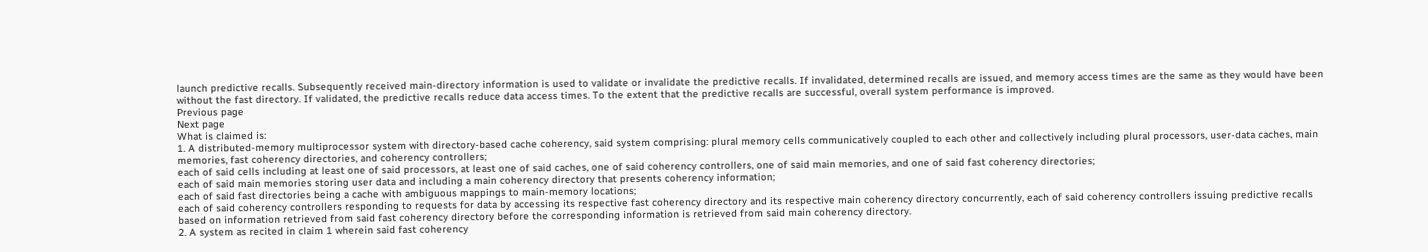launch predictive recalls. Subsequently received main-directory information is used to validate or invalidate the predictive recalls. If invalidated, determined recalls are issued, and memory access times are the same as they would have been without the fast directory. If validated, the predictive recalls reduce data access times. To the extent that the predictive recalls are successful, overall system performance is improved.
Previous page
Next page
What is claimed is:
1. A distributed-memory multiprocessor system with directory-based cache coherency, said system comprising: plural memory cells communicatively coupled to each other and collectively including plural processors, user-data caches, main memories, fast coherency directories, and coherency controllers;
each of said cells including at least one of said processors, at least one of said caches, one of said coherency controllers, one of said main memories, and one of said fast coherency directories;
each of said main memories storing user data and including a main coherency directory that presents coherency information;
each of said fast directories being a cache with ambiguous mappings to main-memory locations;
each of said coherency controllers responding to requests for data by accessing its respective fast coherency directory and its respective main coherency directory concurrently, each of said coherency controllers issuing predictive recalls based on information retrieved from said fast coherency directory before the corresponding information is retrieved from said main coherency directory.
2. A system as recited in claim 1 wherein said fast coherency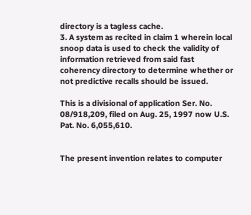directory is a tagless cache.
3. A system as recited in claim 1 wherein local snoop data is used to check the validity of information retrieved from said fast coherency directory to determine whether or not predictive recalls should be issued.

This is a divisional of application Ser. No. 08/918,209, filed on Aug. 25, 1997 now U.S. Pat. No. 6,055,610.


The present invention relates to computer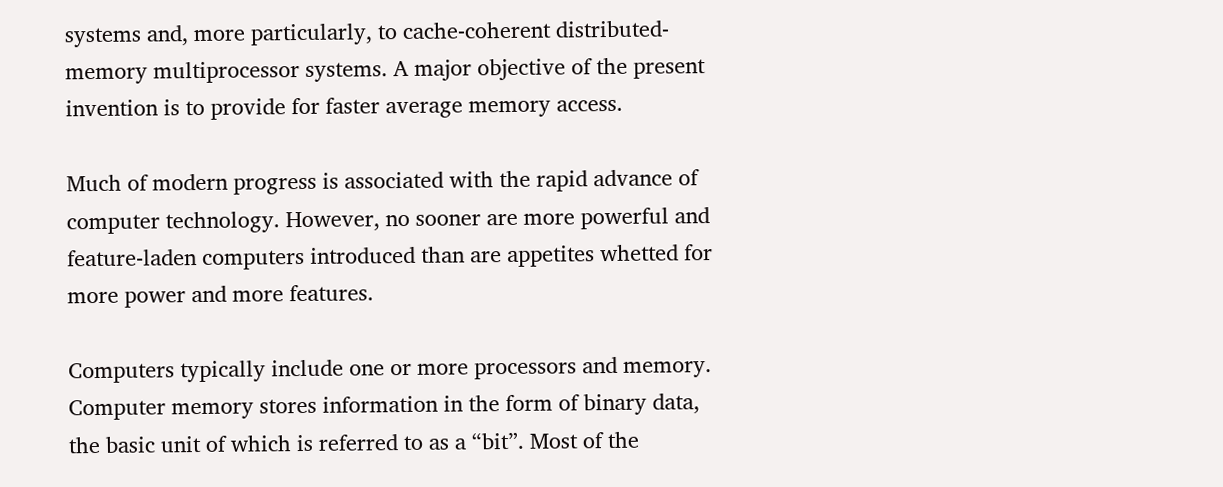systems and, more particularly, to cache-coherent distributed-memory multiprocessor systems. A major objective of the present invention is to provide for faster average memory access.

Much of modern progress is associated with the rapid advance of computer technology. However, no sooner are more powerful and feature-laden computers introduced than are appetites whetted for more power and more features.

Computers typically include one or more processors and memory. Computer memory stores information in the form of binary data, the basic unit of which is referred to as a “bit”. Most of the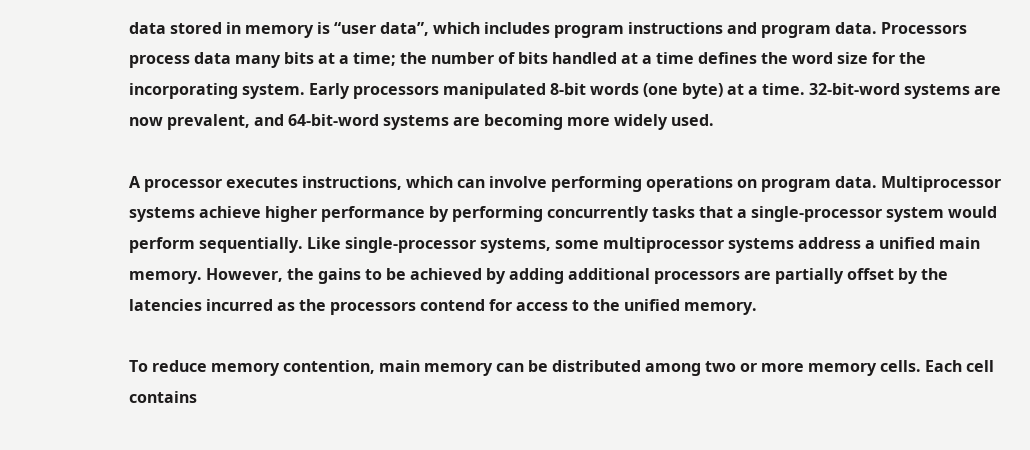data stored in memory is “user data”, which includes program instructions and program data. Processors process data many bits at a time; the number of bits handled at a time defines the word size for the incorporating system. Early processors manipulated 8-bit words (one byte) at a time. 32-bit-word systems are now prevalent, and 64-bit-word systems are becoming more widely used.

A processor executes instructions, which can involve performing operations on program data. Multiprocessor systems achieve higher performance by performing concurrently tasks that a single-processor system would perform sequentially. Like single-processor systems, some multiprocessor systems address a unified main memory. However, the gains to be achieved by adding additional processors are partially offset by the latencies incurred as the processors contend for access to the unified memory.

To reduce memory contention, main memory can be distributed among two or more memory cells. Each cell contains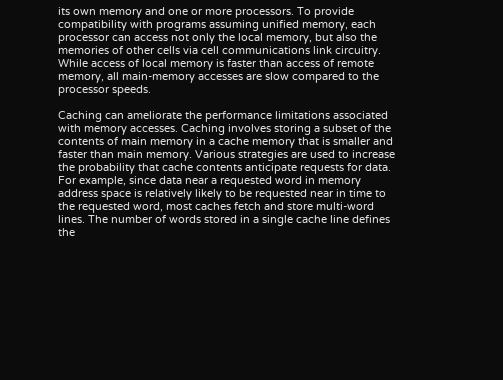its own memory and one or more processors. To provide compatibility with programs assuming unified memory, each processor can access not only the local memory, but also the memories of other cells via cell communications link circuitry. While access of local memory is faster than access of remote memory, all main-memory accesses are slow compared to the processor speeds.

Caching can ameliorate the performance limitations associated with memory accesses. Caching involves storing a subset of the contents of main memory in a cache memory that is smaller and faster than main memory. Various strategies are used to increase the probability that cache contents anticipate requests for data. For example, since data near a requested word in memory address space is relatively likely to be requested near in time to the requested word, most caches fetch and store multi-word lines. The number of words stored in a single cache line defines the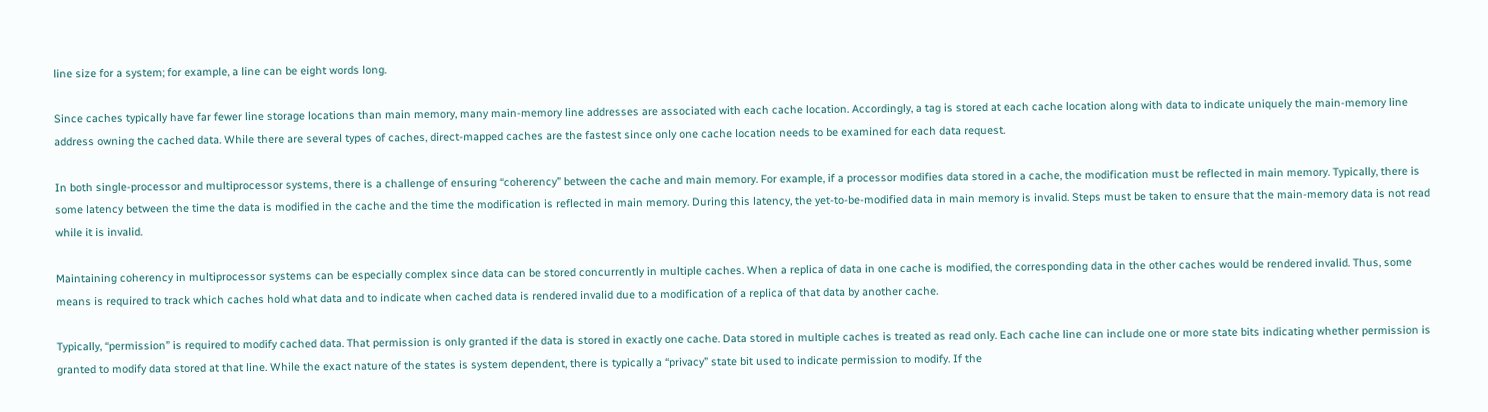line size for a system; for example, a line can be eight words long.

Since caches typically have far fewer line storage locations than main memory, many main-memory line addresses are associated with each cache location. Accordingly, a tag is stored at each cache location along with data to indicate uniquely the main-memory line address owning the cached data. While there are several types of caches, direct-mapped caches are the fastest since only one cache location needs to be examined for each data request.

In both single-processor and multiprocessor systems, there is a challenge of ensuring “coherency” between the cache and main memory. For example, if a processor modifies data stored in a cache, the modification must be reflected in main memory. Typically, there is some latency between the time the data is modified in the cache and the time the modification is reflected in main memory. During this latency, the yet-to-be-modified data in main memory is invalid. Steps must be taken to ensure that the main-memory data is not read while it is invalid.

Maintaining coherency in multiprocessor systems can be especially complex since data can be stored concurrently in multiple caches. When a replica of data in one cache is modified, the corresponding data in the other caches would be rendered invalid. Thus, some means is required to track which caches hold what data and to indicate when cached data is rendered invalid due to a modification of a replica of that data by another cache.

Typically, “permission” is required to modify cached data. That permission is only granted if the data is stored in exactly one cache. Data stored in multiple caches is treated as read only. Each cache line can include one or more state bits indicating whether permission is granted to modify data stored at that line. While the exact nature of the states is system dependent, there is typically a “privacy” state bit used to indicate permission to modify. If the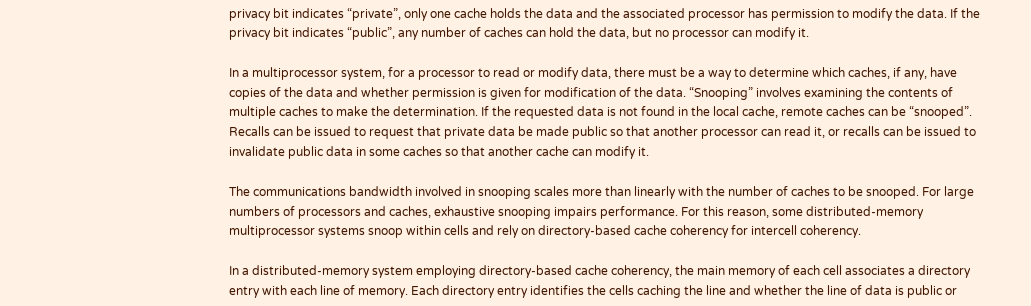privacy bit indicates “private”, only one cache holds the data and the associated processor has permission to modify the data. If the privacy bit indicates “public”, any number of caches can hold the data, but no processor can modify it.

In a multiprocessor system, for a processor to read or modify data, there must be a way to determine which caches, if any, have copies of the data and whether permission is given for modification of the data. “Snooping” involves examining the contents of multiple caches to make the determination. If the requested data is not found in the local cache, remote caches can be “snooped”. Recalls can be issued to request that private data be made public so that another processor can read it, or recalls can be issued to invalidate public data in some caches so that another cache can modify it.

The communications bandwidth involved in snooping scales more than linearly with the number of caches to be snooped. For large numbers of processors and caches, exhaustive snooping impairs performance. For this reason, some distributed-memory multiprocessor systems snoop within cells and rely on directory-based cache coherency for intercell coherency.

In a distributed-memory system employing directory-based cache coherency, the main memory of each cell associates a directory entry with each line of memory. Each directory entry identifies the cells caching the line and whether the line of data is public or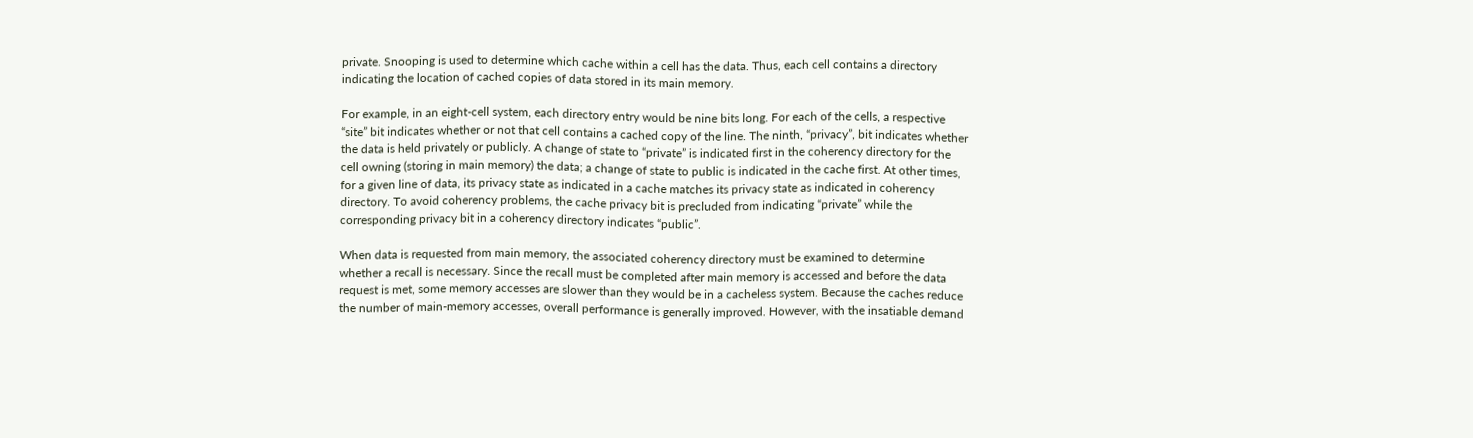private. Snooping is used to determine which cache within a cell has the data. Thus, each cell contains a directory indicating the location of cached copies of data stored in its main memory.

For example, in an eight-cell system, each directory entry would be nine bits long. For each of the cells, a respective “site” bit indicates whether or not that cell contains a cached copy of the line. The ninth, “privacy”, bit indicates whether the data is held privately or publicly. A change of state to “private” is indicated first in the coherency directory for the cell owning (storing in main memory) the data; a change of state to public is indicated in the cache first. At other times, for a given line of data, its privacy state as indicated in a cache matches its privacy state as indicated in coherency directory. To avoid coherency problems, the cache privacy bit is precluded from indicating “private” while the corresponding privacy bit in a coherency directory indicates “public”.

When data is requested from main memory, the associated coherency directory must be examined to determine whether a recall is necessary. Since the recall must be completed after main memory is accessed and before the data request is met, some memory accesses are slower than they would be in a cacheless system. Because the caches reduce the number of main-memory accesses, overall performance is generally improved. However, with the insatiable demand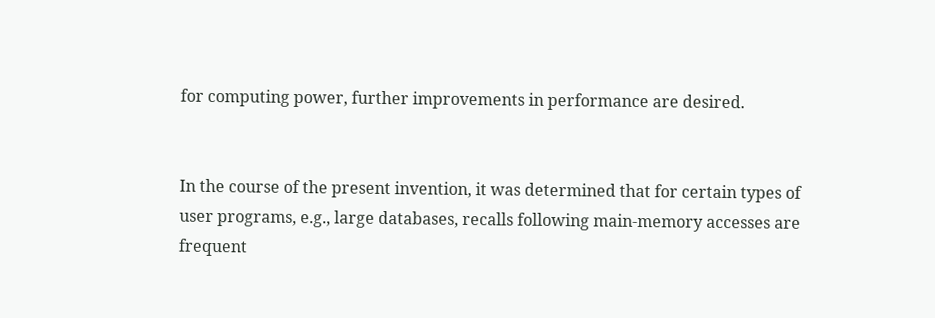for computing power, further improvements in performance are desired.


In the course of the present invention, it was determined that for certain types of user programs, e.g., large databases, recalls following main-memory accesses are frequent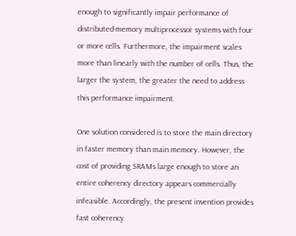enough to significantly impair performance of distributed-memory multiprocessor systems with four or more cells. Furthermore, the impairment scales more than linearly with the number of cells. Thus, the larger the system, the greater the need to address this performance impairment.

One solution considered is to store the main directory in faster memory than main memory. However, the cost of providing SRAMs large enough to store an entire coherency directory appears commercially infeasible. Accordingly, the present invention provides fast coherency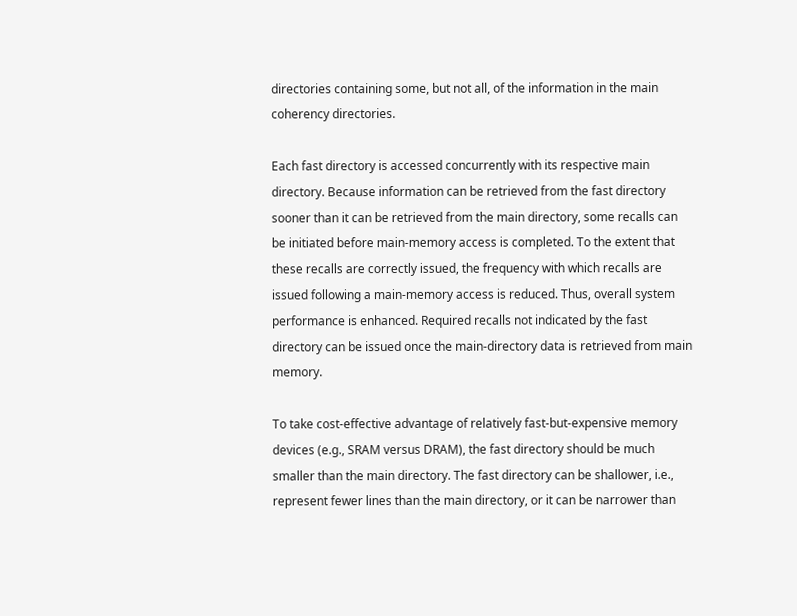directories containing some, but not all, of the information in the main coherency directories.

Each fast directory is accessed concurrently with its respective main directory. Because information can be retrieved from the fast directory sooner than it can be retrieved from the main directory, some recalls can be initiated before main-memory access is completed. To the extent that these recalls are correctly issued, the frequency with which recalls are issued following a main-memory access is reduced. Thus, overall system performance is enhanced. Required recalls not indicated by the fast directory can be issued once the main-directory data is retrieved from main memory.

To take cost-effective advantage of relatively fast-but-expensive memory devices (e.g., SRAM versus DRAM), the fast directory should be much smaller than the main directory. The fast directory can be shallower, i.e., represent fewer lines than the main directory, or it can be narrower than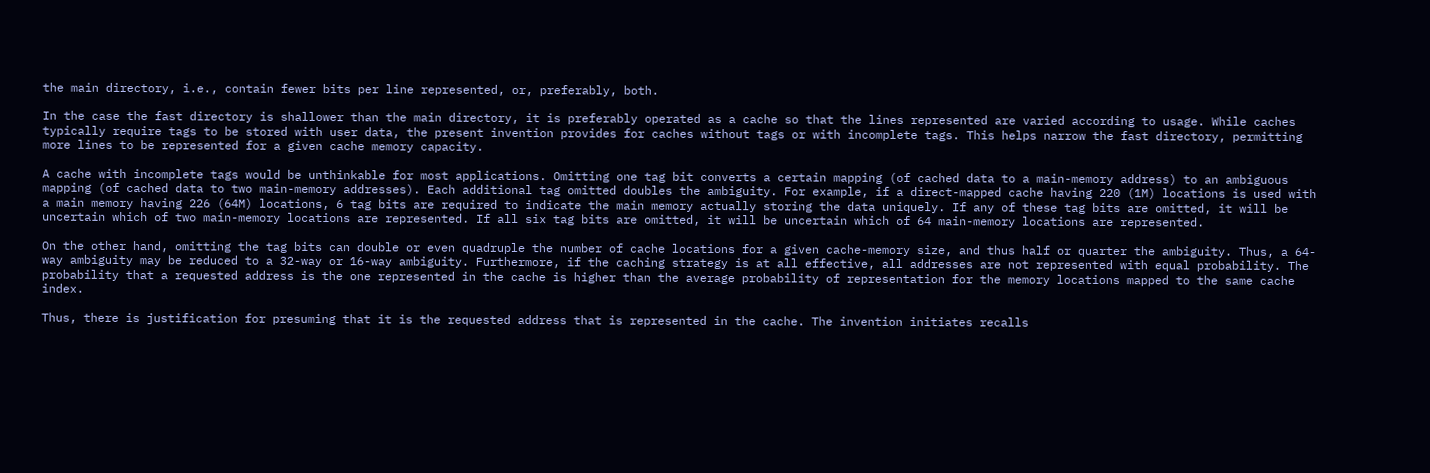the main directory, i.e., contain fewer bits per line represented, or, preferably, both.

In the case the fast directory is shallower than the main directory, it is preferably operated as a cache so that the lines represented are varied according to usage. While caches typically require tags to be stored with user data, the present invention provides for caches without tags or with incomplete tags. This helps narrow the fast directory, permitting more lines to be represented for a given cache memory capacity.

A cache with incomplete tags would be unthinkable for most applications. Omitting one tag bit converts a certain mapping (of cached data to a main-memory address) to an ambiguous mapping (of cached data to two main-memory addresses). Each additional tag omitted doubles the ambiguity. For example, if a direct-mapped cache having 220 (1M) locations is used with a main memory having 226 (64M) locations, 6 tag bits are required to indicate the main memory actually storing the data uniquely. If any of these tag bits are omitted, it will be uncertain which of two main-memory locations are represented. If all six tag bits are omitted, it will be uncertain which of 64 main-memory locations are represented.

On the other hand, omitting the tag bits can double or even quadruple the number of cache locations for a given cache-memory size, and thus half or quarter the ambiguity. Thus, a 64-way ambiguity may be reduced to a 32-way or 16-way ambiguity. Furthermore, if the caching strategy is at all effective, all addresses are not represented with equal probability. The probability that a requested address is the one represented in the cache is higher than the average probability of representation for the memory locations mapped to the same cache index.

Thus, there is justification for presuming that it is the requested address that is represented in the cache. The invention initiates recalls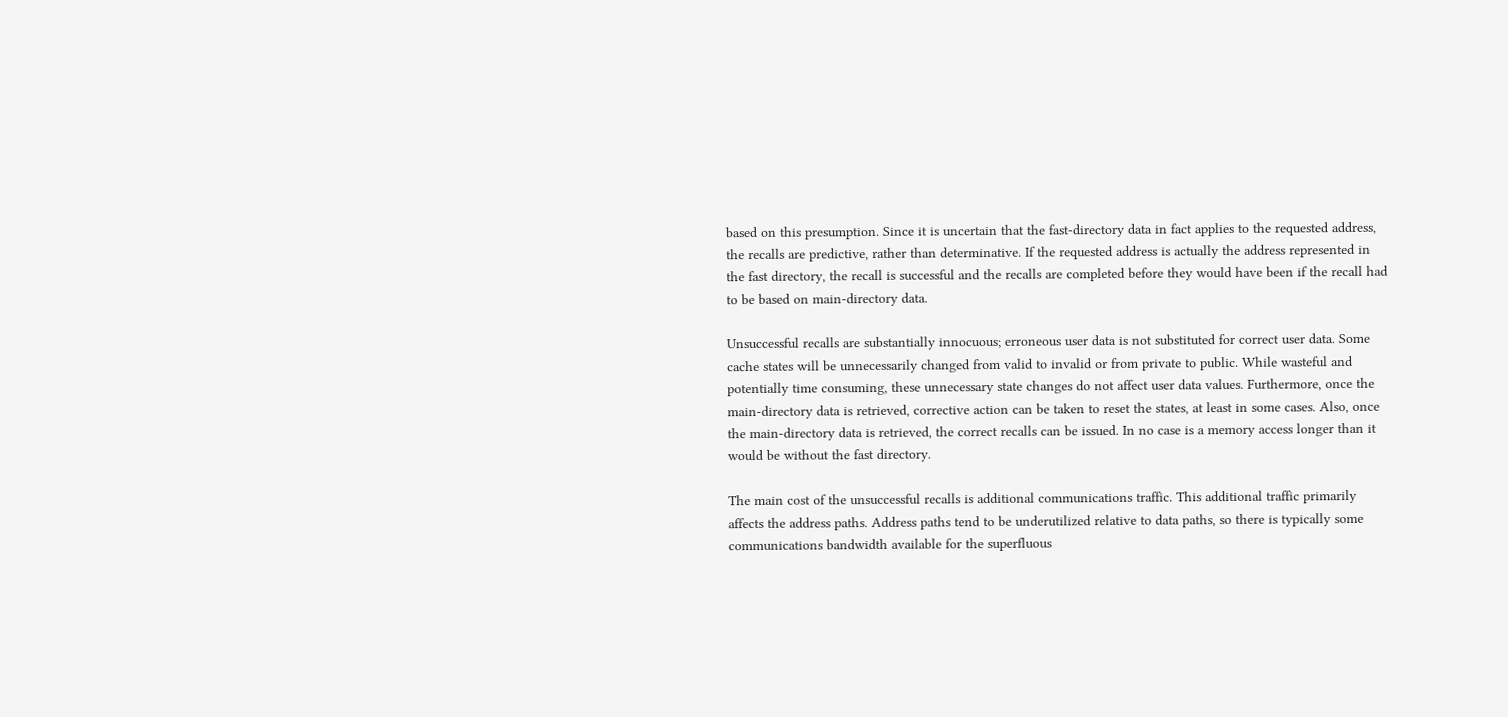based on this presumption. Since it is uncertain that the fast-directory data in fact applies to the requested address, the recalls are predictive, rather than determinative. If the requested address is actually the address represented in the fast directory, the recall is successful and the recalls are completed before they would have been if the recall had to be based on main-directory data.

Unsuccessful recalls are substantially innocuous; erroneous user data is not substituted for correct user data. Some cache states will be unnecessarily changed from valid to invalid or from private to public. While wasteful and potentially time consuming, these unnecessary state changes do not affect user data values. Furthermore, once the main-directory data is retrieved, corrective action can be taken to reset the states, at least in some cases. Also, once the main-directory data is retrieved, the correct recalls can be issued. In no case is a memory access longer than it would be without the fast directory.

The main cost of the unsuccessful recalls is additional communications traffic. This additional traffic primarily affects the address paths. Address paths tend to be underutilized relative to data paths, so there is typically some communications bandwidth available for the superfluous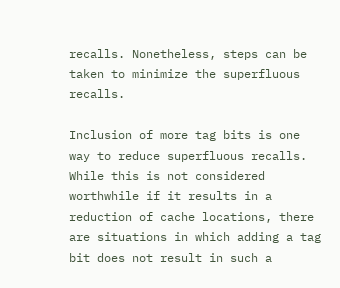recalls. Nonetheless, steps can be taken to minimize the superfluous recalls.

Inclusion of more tag bits is one way to reduce superfluous recalls. While this is not considered worthwhile if it results in a reduction of cache locations, there are situations in which adding a tag bit does not result in such a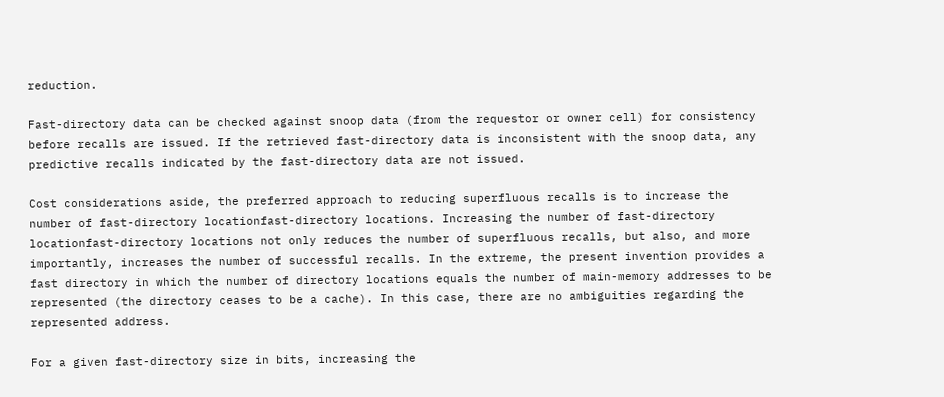reduction.

Fast-directory data can be checked against snoop data (from the requestor or owner cell) for consistency before recalls are issued. If the retrieved fast-directory data is inconsistent with the snoop data, any predictive recalls indicated by the fast-directory data are not issued.

Cost considerations aside, the preferred approach to reducing superfluous recalls is to increase the number of fast-directory locationfast-directory locations. Increasing the number of fast-directory locationfast-directory locations not only reduces the number of superfluous recalls, but also, and more importantly, increases the number of successful recalls. In the extreme, the present invention provides a fast directory in which the number of directory locations equals the number of main-memory addresses to be represented (the directory ceases to be a cache). In this case, there are no ambiguities regarding the represented address.

For a given fast-directory size in bits, increasing the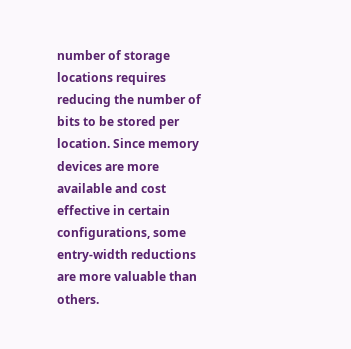number of storage locations requires reducing the number of bits to be stored per location. Since memory devices are more available and cost effective in certain configurations, some entry-width reductions are more valuable than others.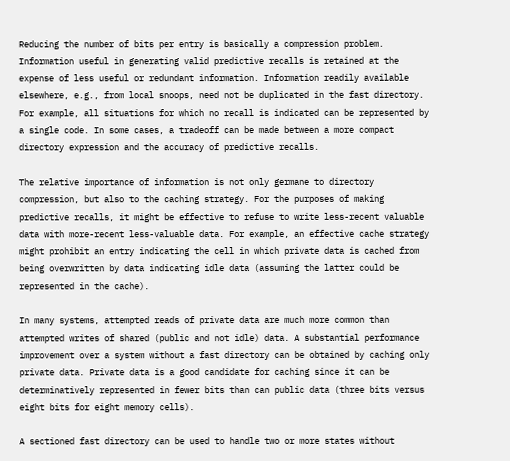Reducing the number of bits per entry is basically a compression problem. Information useful in generating valid predictive recalls is retained at the expense of less useful or redundant information. Information readily available elsewhere, e.g., from local snoops, need not be duplicated in the fast directory. For example, all situations for which no recall is indicated can be represented by a single code. In some cases, a tradeoff can be made between a more compact directory expression and the accuracy of predictive recalls.

The relative importance of information is not only germane to directory compression, but also to the caching strategy. For the purposes of making predictive recalls, it might be effective to refuse to write less-recent valuable data with more-recent less-valuable data. For example, an effective cache strategy might prohibit an entry indicating the cell in which private data is cached from being overwritten by data indicating idle data (assuming the latter could be represented in the cache).

In many systems, attempted reads of private data are much more common than attempted writes of shared (public and not idle) data. A substantial performance improvement over a system without a fast directory can be obtained by caching only private data. Private data is a good candidate for caching since it can be determinatively represented in fewer bits than can public data (three bits versus eight bits for eight memory cells).

A sectioned fast directory can be used to handle two or more states without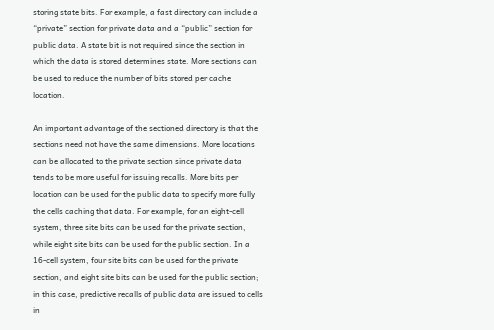storing state bits. For example, a fast directory can include a “private” section for private data and a “public” section for public data. A state bit is not required since the section in which the data is stored determines state. More sections can be used to reduce the number of bits stored per cache location.

An important advantage of the sectioned directory is that the sections need not have the same dimensions. More locations can be allocated to the private section since private data tends to be more useful for issuing recalls. More bits per location can be used for the public data to specify more fully the cells caching that data. For example, for an eight-cell system, three site bits can be used for the private section, while eight site bits can be used for the public section. In a 16-cell system, four site bits can be used for the private section, and eight site bits can be used for the public section; in this case, predictive recalls of public data are issued to cells in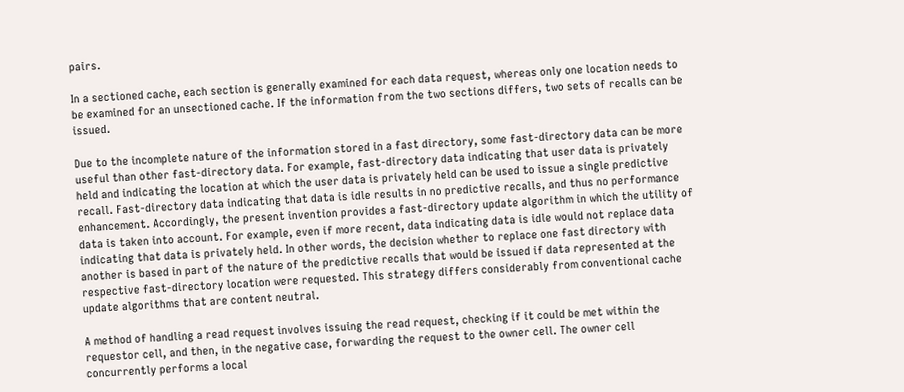pairs.

In a sectioned cache, each section is generally examined for each data request, whereas only one location needs to be examined for an unsectioned cache. If the information from the two sections differs, two sets of recalls can be issued.

Due to the incomplete nature of the information stored in a fast directory, some fast-directory data can be more useful than other fast-directory data. For example, fast-directory data indicating that user data is privately held and indicating the location at which the user data is privately held can be used to issue a single predictive recall. Fast-directory data indicating that data is idle results in no predictive recalls, and thus no performance enhancement. Accordingly, the present invention provides a fast-directory update algorithm in which the utility of data is taken into account. For example, even if more recent, data indicating data is idle would not replace data indicating that data is privately held. In other words, the decision whether to replace one fast directory with another is based in part of the nature of the predictive recalls that would be issued if data represented at the respective fast-directory location were requested. This strategy differs considerably from conventional cache update algorithms that are content neutral.

A method of handling a read request involves issuing the read request, checking if it could be met within the requestor cell, and then, in the negative case, forwarding the request to the owner cell. The owner cell concurrently performs a local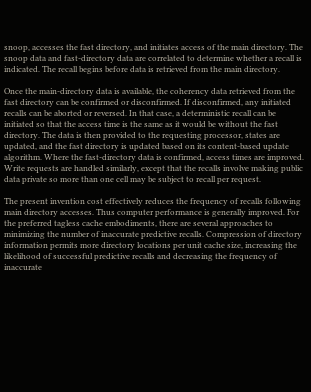snoop, accesses the fast directory, and initiates access of the main directory. The snoop data and fast-directory data are correlated to determine whether a recall is indicated. The recall begins before data is retrieved from the main directory.

Once the main-directory data is available, the coherency data retrieved from the fast directory can be confirmed or disconfirmed. If disconfirmed, any initiated recalls can be aborted or reversed. In that case, a deterministic recall can be initiated so that the access time is the same as it would be without the fast directory. The data is then provided to the requesting processor, states are updated, and the fast directory is updated based on its content-based update algorithm. Where the fast-directory data is confirmed, access times are improved. Write requests are handled similarly, except that the recalls involve making public data private so more than one cell may be subject to recall per request.

The present invention cost effectively reduces the frequency of recalls following main directory accesses. Thus computer performance is generally improved. For the preferred tagless cache embodiments, there are several approaches to minimizing the number of inaccurate predictive recalls. Compression of directory information permits more directory locations per unit cache size, increasing the likelihood of successful predictive recalls and decreasing the frequency of inaccurate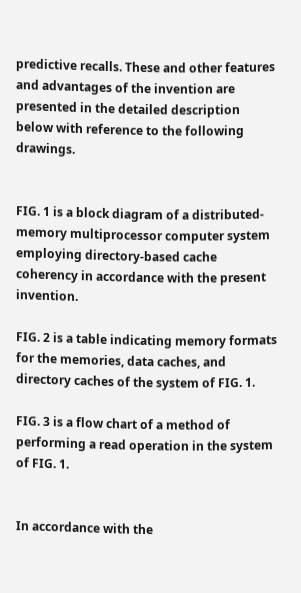predictive recalls. These and other features and advantages of the invention are presented in the detailed description below with reference to the following drawings.


FIG. 1 is a block diagram of a distributed-memory multiprocessor computer system employing directory-based cache coherency in accordance with the present invention.

FIG. 2 is a table indicating memory formats for the memories, data caches, and directory caches of the system of FIG. 1.

FIG. 3 is a flow chart of a method of performing a read operation in the system of FIG. 1.


In accordance with the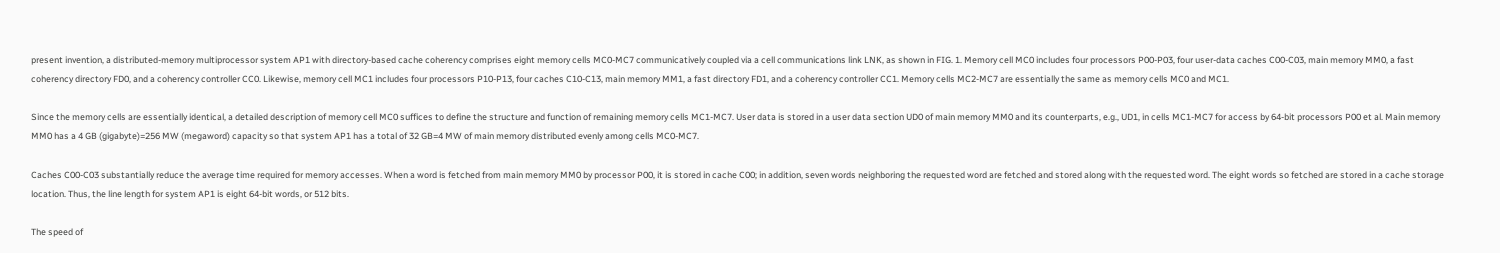present invention, a distributed-memory multiprocessor system AP1 with directory-based cache coherency comprises eight memory cells MC0-MC7 communicatively coupled via a cell communications link LNK, as shown in FIG. 1. Memory cell MC0 includes four processors P00-P03, four user-data caches C00-C03, main memory MM0, a fast coherency directory FD0, and a coherency controller CC0. Likewise, memory cell MC1 includes four processors P10-P13, four caches C10-C13, main memory MM1, a fast directory FD1, and a coherency controller CC1. Memory cells MC2-MC7 are essentially the same as memory cells MC0 and MC1.

Since the memory cells are essentially identical, a detailed description of memory cell MC0 suffices to define the structure and function of remaining memory cells MC1-MC7. User data is stored in a user data section UD0 of main memory MM0 and its counterparts, e.g., UD1, in cells MC1-MC7 for access by 64-bit processors P00 et al. Main memory MM0 has a 4 GB (gigabyte)=256 MW (megaword) capacity so that system AP1 has a total of 32 GB=4 MW of main memory distributed evenly among cells MC0-MC7.

Caches C00-C03 substantially reduce the average time required for memory accesses. When a word is fetched from main memory MM0 by processor P00, it is stored in cache C00; in addition, seven words neighboring the requested word are fetched and stored along with the requested word. The eight words so fetched are stored in a cache storage location. Thus, the line length for system AP1 is eight 64-bit words, or 512 bits.

The speed of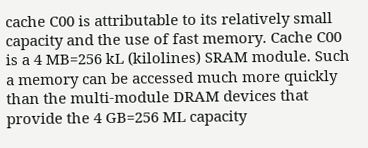cache C00 is attributable to its relatively small capacity and the use of fast memory. Cache C00 is a 4 MB=256 kL (kilolines) SRAM module. Such a memory can be accessed much more quickly than the multi-module DRAM devices that provide the 4 GB=256 ML capacity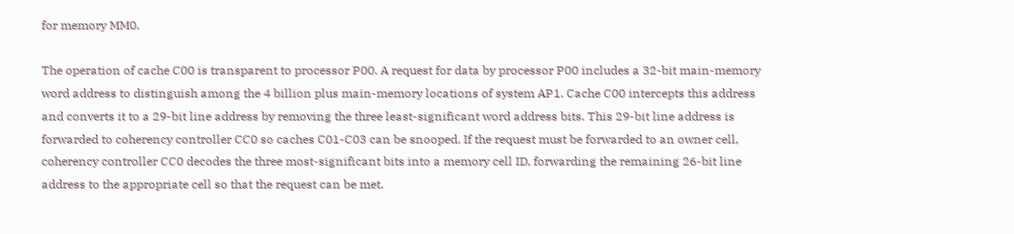for memory MM0.

The operation of cache C00 is transparent to processor P00. A request for data by processor P00 includes a 32-bit main-memory word address to distinguish among the 4 billion plus main-memory locations of system AP1. Cache C00 intercepts this address and converts it to a 29-bit line address by removing the three least-significant word address bits. This 29-bit line address is forwarded to coherency controller CC0 so caches C01-C03 can be snooped. If the request must be forwarded to an owner cell, coherency controller CC0 decodes the three most-significant bits into a memory cell ID, forwarding the remaining 26-bit line address to the appropriate cell so that the request can be met.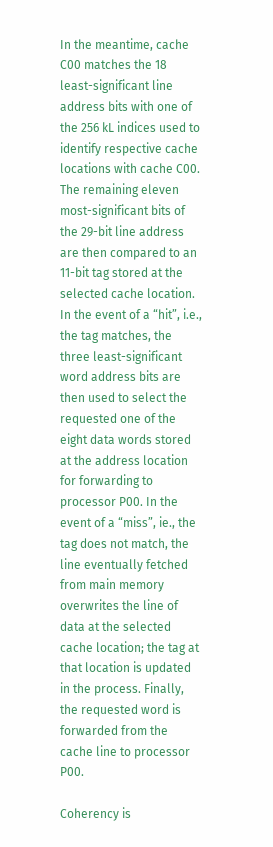In the meantime, cache C00 matches the 18 least-significant line address bits with one of the 256 kL indices used to identify respective cache locations with cache C00. The remaining eleven most-significant bits of the 29-bit line address are then compared to an 11-bit tag stored at the selected cache location. In the event of a “hit”, i.e., the tag matches, the three least-significant word address bits are then used to select the requested one of the eight data words stored at the address location for forwarding to processor P00. In the event of a “miss”, ie., the tag does not match, the line eventually fetched from main memory overwrites the line of data at the selected cache location; the tag at that location is updated in the process. Finally, the requested word is forwarded from the cache line to processor P00.

Coherency is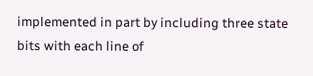implemented in part by including three state bits with each line of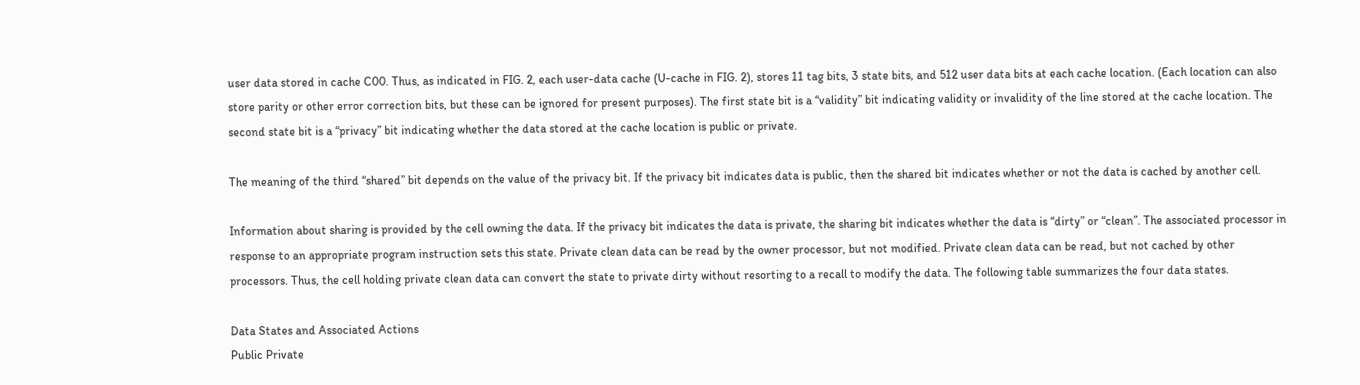user data stored in cache C00. Thus, as indicated in FIG. 2, each user-data cache (U-cache in FIG. 2), stores 11 tag bits, 3 state bits, and 512 user data bits at each cache location. (Each location can also store parity or other error correction bits, but these can be ignored for present purposes). The first state bit is a “validity” bit indicating validity or invalidity of the line stored at the cache location. The second state bit is a “privacy” bit indicating whether the data stored at the cache location is public or private.

The meaning of the third “shared” bit depends on the value of the privacy bit. If the privacy bit indicates data is public, then the shared bit indicates whether or not the data is cached by another cell.

Information about sharing is provided by the cell owning the data. If the privacy bit indicates the data is private, the sharing bit indicates whether the data is “dirty” or “clean”. The associated processor in response to an appropriate program instruction sets this state. Private clean data can be read by the owner processor, but not modified. Private clean data can be read, but not cached by other processors. Thus, the cell holding private clean data can convert the state to private dirty without resorting to a recall to modify the data. The following table summarizes the four data states.

Data States and Associated Actions
Public Private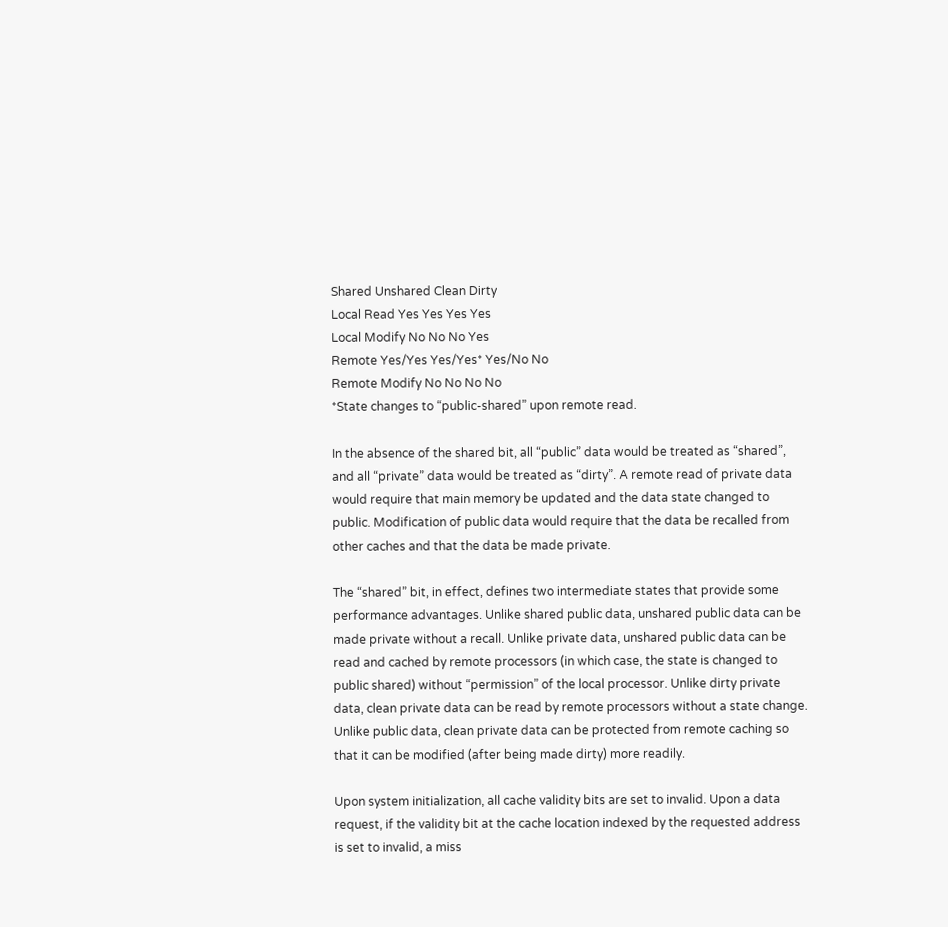Shared Unshared Clean Dirty
Local Read Yes Yes Yes Yes
Local Modify No No No Yes
Remote Yes/Yes Yes/Yes* Yes/No No
Remote Modify No No No No
*State changes to “public-shared” upon remote read.

In the absence of the shared bit, all “public” data would be treated as “shared”, and all “private” data would be treated as “dirty”. A remote read of private data would require that main memory be updated and the data state changed to public. Modification of public data would require that the data be recalled from other caches and that the data be made private.

The “shared” bit, in effect, defines two intermediate states that provide some performance advantages. Unlike shared public data, unshared public data can be made private without a recall. Unlike private data, unshared public data can be read and cached by remote processors (in which case, the state is changed to public shared) without “permission” of the local processor. Unlike dirty private data, clean private data can be read by remote processors without a state change. Unlike public data, clean private data can be protected from remote caching so that it can be modified (after being made dirty) more readily.

Upon system initialization, all cache validity bits are set to invalid. Upon a data request, if the validity bit at the cache location indexed by the requested address is set to invalid, a miss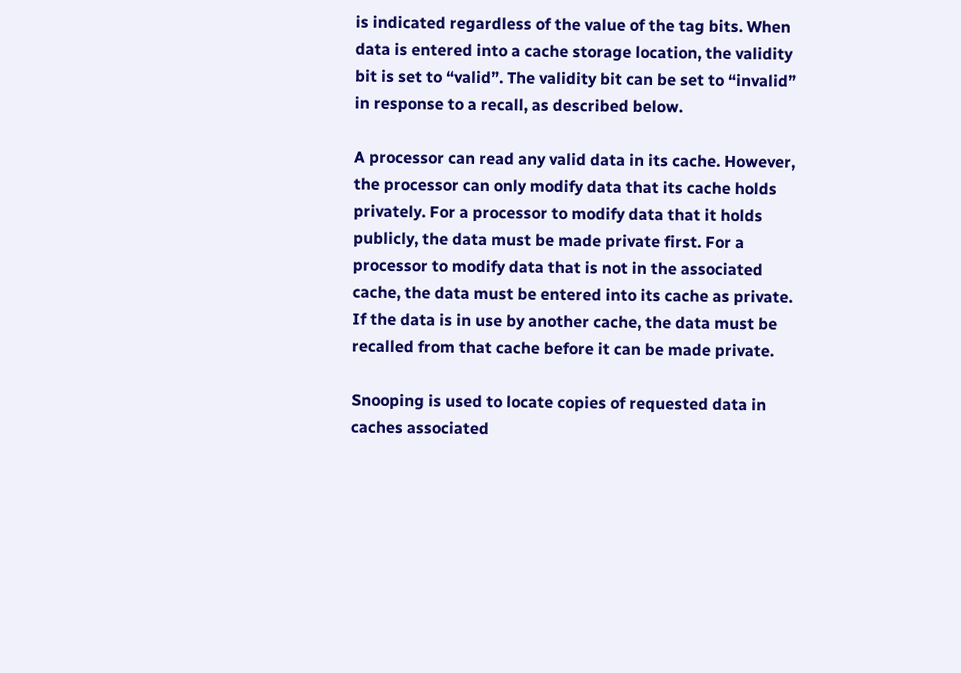is indicated regardless of the value of the tag bits. When data is entered into a cache storage location, the validity bit is set to “valid”. The validity bit can be set to “invalid” in response to a recall, as described below.

A processor can read any valid data in its cache. However, the processor can only modify data that its cache holds privately. For a processor to modify data that it holds publicly, the data must be made private first. For a processor to modify data that is not in the associated cache, the data must be entered into its cache as private. If the data is in use by another cache, the data must be recalled from that cache before it can be made private.

Snooping is used to locate copies of requested data in caches associated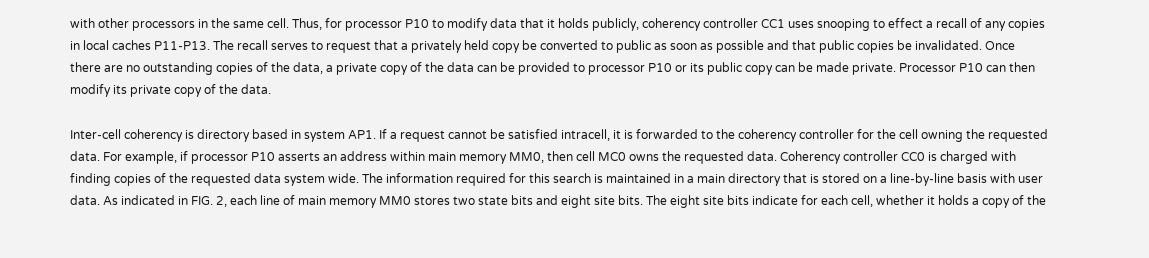with other processors in the same cell. Thus, for processor P10 to modify data that it holds publicly, coherency controller CC1 uses snooping to effect a recall of any copies in local caches P11-P13. The recall serves to request that a privately held copy be converted to public as soon as possible and that public copies be invalidated. Once there are no outstanding copies of the data, a private copy of the data can be provided to processor P10 or its public copy can be made private. Processor P10 can then modify its private copy of the data.

Inter-cell coherency is directory based in system AP1. If a request cannot be satisfied intracell, it is forwarded to the coherency controller for the cell owning the requested data. For example, if processor P10 asserts an address within main memory MM0, then cell MC0 owns the requested data. Coherency controller CC0 is charged with finding copies of the requested data system wide. The information required for this search is maintained in a main directory that is stored on a line-by-line basis with user data. As indicated in FIG. 2, each line of main memory MM0 stores two state bits and eight site bits. The eight site bits indicate for each cell, whether it holds a copy of the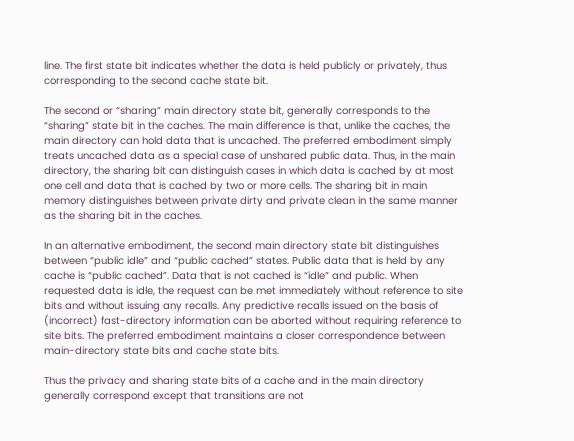line. The first state bit indicates whether the data is held publicly or privately, thus corresponding to the second cache state bit.

The second or “sharing” main directory state bit, generally corresponds to the “sharing” state bit in the caches. The main difference is that, unlike the caches, the main directory can hold data that is uncached. The preferred embodiment simply treats uncached data as a special case of unshared public data. Thus, in the main directory, the sharing bit can distinguish cases in which data is cached by at most one cell and data that is cached by two or more cells. The sharing bit in main memory distinguishes between private dirty and private clean in the same manner as the sharing bit in the caches.

In an alternative embodiment, the second main directory state bit distinguishes between “public idle” and “public cached” states. Public data that is held by any cache is “public cached”. Data that is not cached is “idle” and public. When requested data is idle, the request can be met immediately without reference to site bits and without issuing any recalls. Any predictive recalls issued on the basis of (incorrect) fast-directory information can be aborted without requiring reference to site bits. The preferred embodiment maintains a closer correspondence between main-directory state bits and cache state bits.

Thus the privacy and sharing state bits of a cache and in the main directory generally correspond except that transitions are not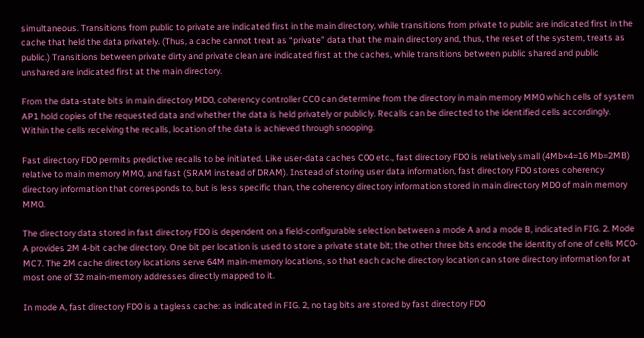simultaneous. Transitions from public to private are indicated first in the main directory, while transitions from private to public are indicated first in the cache that held the data privately. (Thus, a cache cannot treat as “private” data that the main directory and, thus, the reset of the system, treats as public.) Transitions between private dirty and private clean are indicated first at the caches, while transitions between public shared and public unshared are indicated first at the main directory.

From the data-state bits in main directory MD0, coherency controller CC0 can determine from the directory in main memory MM0 which cells of system AP1 hold copies of the requested data and whether the data is held privately or publicly. Recalls can be directed to the identified cells accordingly. Within the cells receiving the recalls, location of the data is achieved through snooping.

Fast directory FD0 permits predictive recalls to be initiated. Like user-data caches C00 etc., fast directory FD0 is relatively small (4Mb×4=16 Mb=2MB) relative to main memory MM0, and fast (SRAM instead of DRAM). Instead of storing user data information, fast directory FD0 stores coherency directory information that corresponds to, but is less specific than, the coherency directory information stored in main directory MD0 of main memory MM0.

The directory data stored in fast directory FD0 is dependent on a field-configurable selection between a mode A and a mode B, indicated in FIG. 2. Mode A provides 2M 4-bit cache directory. One bit per location is used to store a private state bit; the other three bits encode the identity of one of cells MC0-MC7. The 2M cache directory locations serve 64M main-memory locations, so that each cache directory location can store directory information for at most one of 32 main-memory addresses directly mapped to it.

In mode A, fast directory FD0 is a tagless cache: as indicated in FIG. 2, no tag bits are stored by fast directory FD0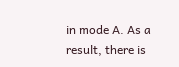in mode A. As a result, there is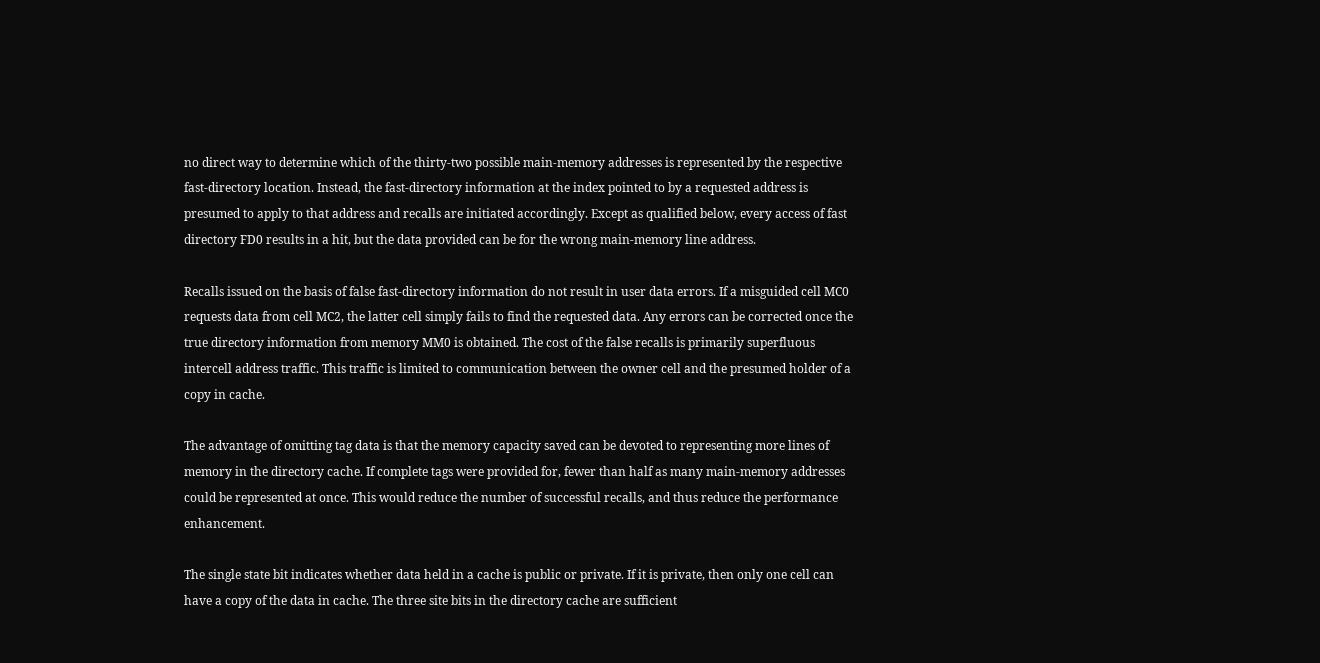no direct way to determine which of the thirty-two possible main-memory addresses is represented by the respective fast-directory location. Instead, the fast-directory information at the index pointed to by a requested address is presumed to apply to that address and recalls are initiated accordingly. Except as qualified below, every access of fast directory FD0 results in a hit, but the data provided can be for the wrong main-memory line address.

Recalls issued on the basis of false fast-directory information do not result in user data errors. If a misguided cell MC0 requests data from cell MC2, the latter cell simply fails to find the requested data. Any errors can be corrected once the true directory information from memory MM0 is obtained. The cost of the false recalls is primarily superfluous intercell address traffic. This traffic is limited to communication between the owner cell and the presumed holder of a copy in cache.

The advantage of omitting tag data is that the memory capacity saved can be devoted to representing more lines of memory in the directory cache. If complete tags were provided for, fewer than half as many main-memory addresses could be represented at once. This would reduce the number of successful recalls, and thus reduce the performance enhancement.

The single state bit indicates whether data held in a cache is public or private. If it is private, then only one cell can have a copy of the data in cache. The three site bits in the directory cache are sufficient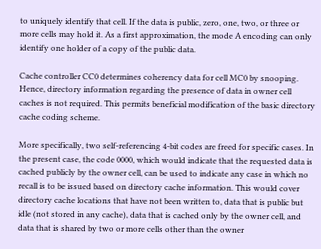to uniquely identify that cell. If the data is public, zero, one, two, or three or more cells may hold it. As a first approximation, the mode A encoding can only identify one holder of a copy of the public data.

Cache controller CC0 determines coherency data for cell MC0 by snooping. Hence, directory information regarding the presence of data in owner cell caches is not required. This permits beneficial modification of the basic directory cache coding scheme.

More specifically, two self-referencing 4-bit codes are freed for specific cases. In the present case, the code 0000, which would indicate that the requested data is cached publicly by the owner cell, can be used to indicate any case in which no recall is to be issued based on directory cache information. This would cover directory cache locations that have not been written to, data that is public but idle (not stored in any cache), data that is cached only by the owner cell, and data that is shared by two or more cells other than the owner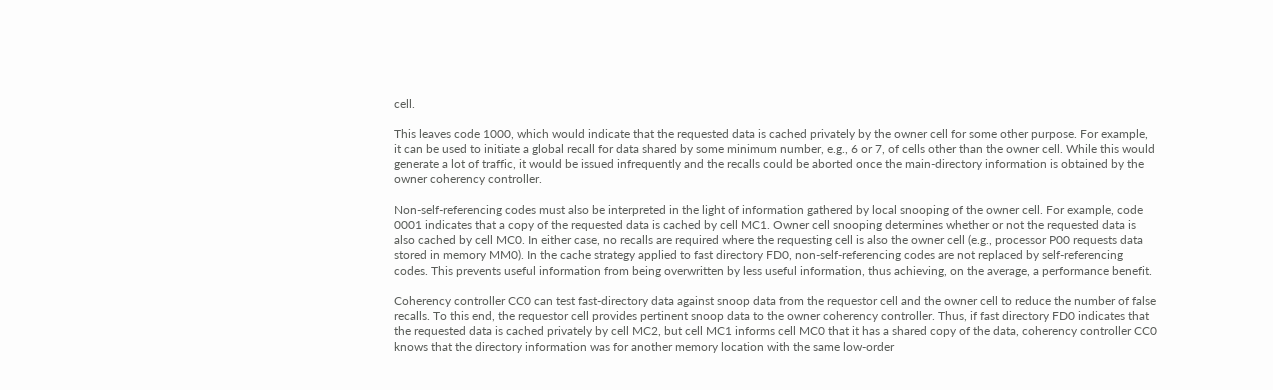cell.

This leaves code 1000, which would indicate that the requested data is cached privately by the owner cell for some other purpose. For example, it can be used to initiate a global recall for data shared by some minimum number, e.g., 6 or 7, of cells other than the owner cell. While this would generate a lot of traffic, it would be issued infrequently and the recalls could be aborted once the main-directory information is obtained by the owner coherency controller.

Non-self-referencing codes must also be interpreted in the light of information gathered by local snooping of the owner cell. For example, code 0001 indicates that a copy of the requested data is cached by cell MC1. Owner cell snooping determines whether or not the requested data is also cached by cell MC0. In either case, no recalls are required where the requesting cell is also the owner cell (e.g., processor P00 requests data stored in memory MM0). In the cache strategy applied to fast directory FD0, non-self-referencing codes are not replaced by self-referencing codes. This prevents useful information from being overwritten by less useful information, thus achieving, on the average, a performance benefit.

Coherency controller CC0 can test fast-directory data against snoop data from the requestor cell and the owner cell to reduce the number of false recalls. To this end, the requestor cell provides pertinent snoop data to the owner coherency controller. Thus, if fast directory FD0 indicates that the requested data is cached privately by cell MC2, but cell MC1 informs cell MC0 that it has a shared copy of the data, coherency controller CC0 knows that the directory information was for another memory location with the same low-order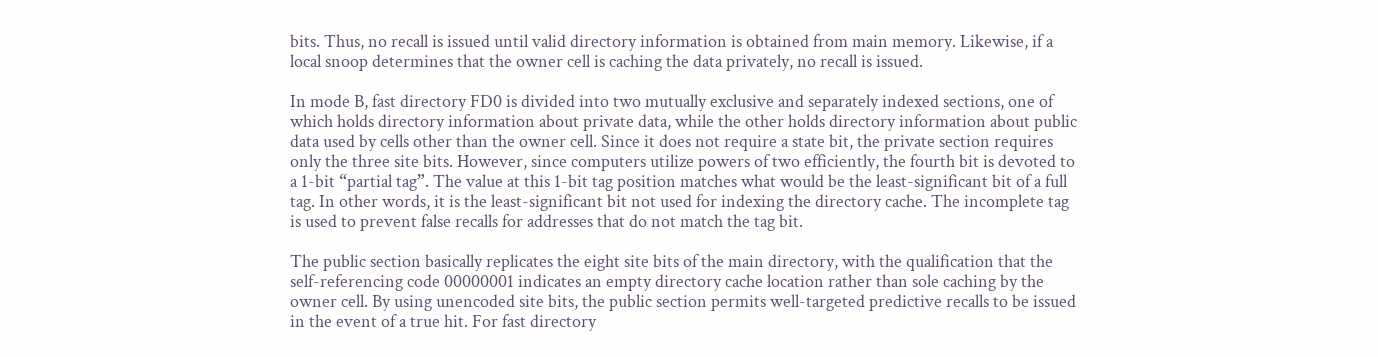bits. Thus, no recall is issued until valid directory information is obtained from main memory. Likewise, if a local snoop determines that the owner cell is caching the data privately, no recall is issued.

In mode B, fast directory FD0 is divided into two mutually exclusive and separately indexed sections, one of which holds directory information about private data, while the other holds directory information about public data used by cells other than the owner cell. Since it does not require a state bit, the private section requires only the three site bits. However, since computers utilize powers of two efficiently, the fourth bit is devoted to a 1-bit “partial tag”. The value at this 1-bit tag position matches what would be the least-significant bit of a full tag. In other words, it is the least-significant bit not used for indexing the directory cache. The incomplete tag is used to prevent false recalls for addresses that do not match the tag bit.

The public section basically replicates the eight site bits of the main directory, with the qualification that the self-referencing code 00000001 indicates an empty directory cache location rather than sole caching by the owner cell. By using unencoded site bits, the public section permits well-targeted predictive recalls to be issued in the event of a true hit. For fast directory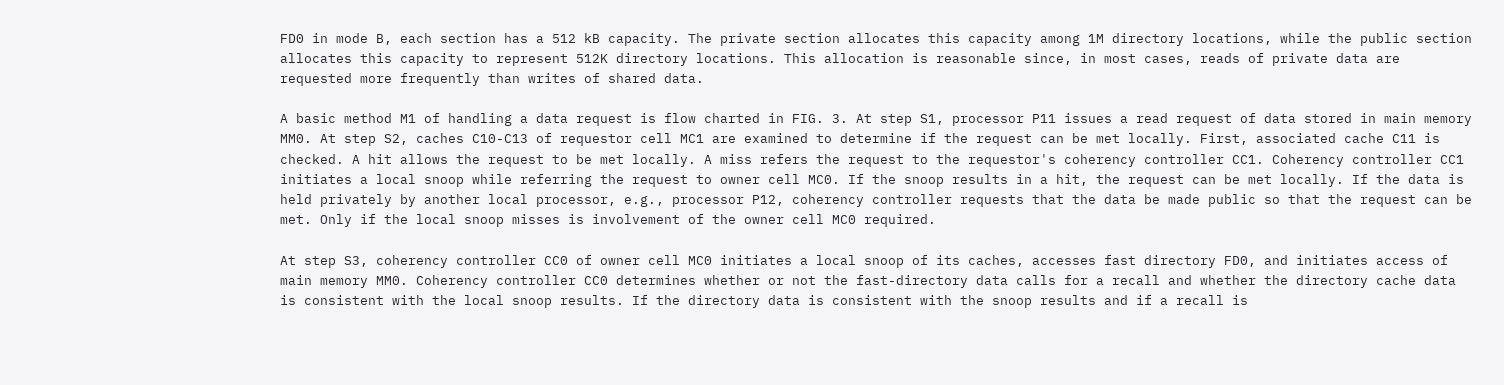FD0 in mode B, each section has a 512 kB capacity. The private section allocates this capacity among 1M directory locations, while the public section allocates this capacity to represent 512K directory locations. This allocation is reasonable since, in most cases, reads of private data are requested more frequently than writes of shared data.

A basic method M1 of handling a data request is flow charted in FIG. 3. At step S1, processor P11 issues a read request of data stored in main memory MM0. At step S2, caches C10-C13 of requestor cell MC1 are examined to determine if the request can be met locally. First, associated cache C11 is checked. A hit allows the request to be met locally. A miss refers the request to the requestor's coherency controller CC1. Coherency controller CC1 initiates a local snoop while referring the request to owner cell MC0. If the snoop results in a hit, the request can be met locally. If the data is held privately by another local processor, e.g., processor P12, coherency controller requests that the data be made public so that the request can be met. Only if the local snoop misses is involvement of the owner cell MC0 required.

At step S3, coherency controller CC0 of owner cell MC0 initiates a local snoop of its caches, accesses fast directory FD0, and initiates access of main memory MM0. Coherency controller CC0 determines whether or not the fast-directory data calls for a recall and whether the directory cache data is consistent with the local snoop results. If the directory data is consistent with the snoop results and if a recall is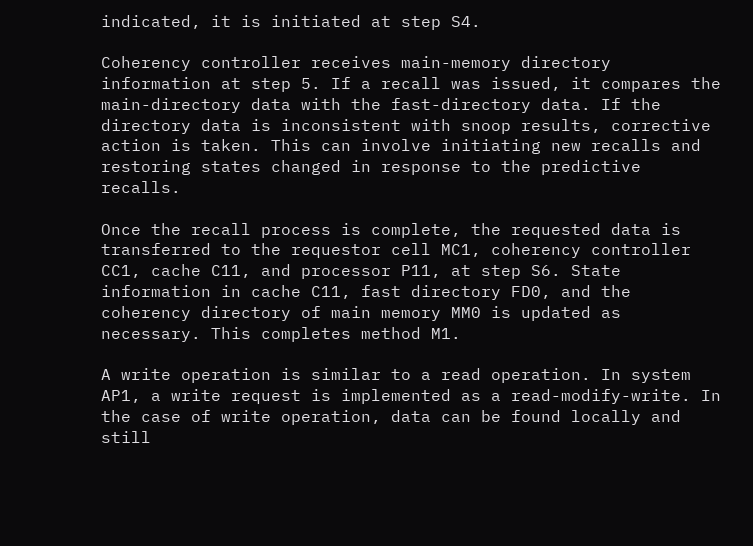indicated, it is initiated at step S4.

Coherency controller receives main-memory directory information at step 5. If a recall was issued, it compares the main-directory data with the fast-directory data. If the directory data is inconsistent with snoop results, corrective action is taken. This can involve initiating new recalls and restoring states changed in response to the predictive recalls.

Once the recall process is complete, the requested data is transferred to the requestor cell MC1, coherency controller CC1, cache C11, and processor P11, at step S6. State information in cache C11, fast directory FD0, and the coherency directory of main memory MM0 is updated as necessary. This completes method M1.

A write operation is similar to a read operation. In system AP1, a write request is implemented as a read-modify-write. In the case of write operation, data can be found locally and still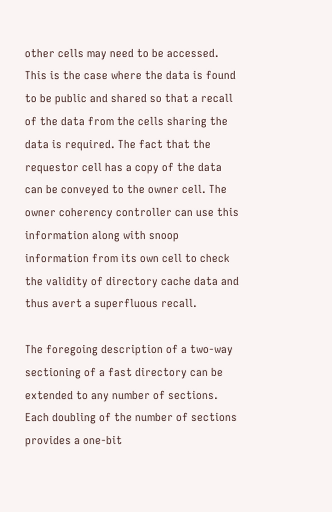other cells may need to be accessed. This is the case where the data is found to be public and shared so that a recall of the data from the cells sharing the data is required. The fact that the requestor cell has a copy of the data can be conveyed to the owner cell. The owner coherency controller can use this information along with snoop information from its own cell to check the validity of directory cache data and thus avert a superfluous recall.

The foregoing description of a two-way sectioning of a fast directory can be extended to any number of sections. Each doubling of the number of sections provides a one-bit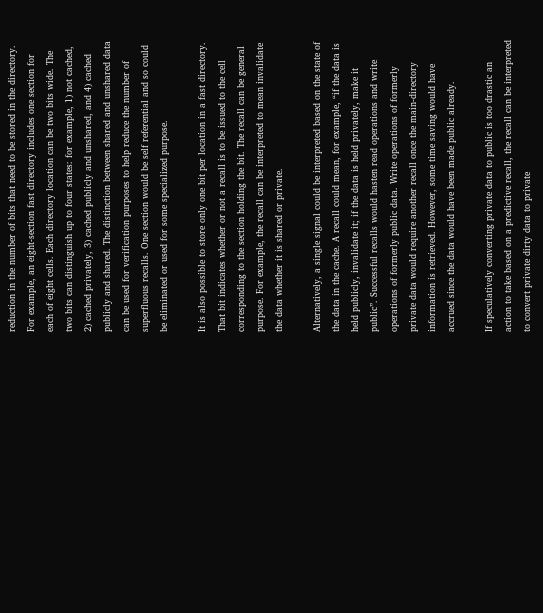reduction in the number of bits that need to be stored in the directory. For example, an eight-section fast directory includes one section for each of eight cells. Each directory location can be two bits wide. The two bits can distinguish up to four states: for example, 1) not cached, 2) cached privately, 3) cached publicly and unshared, and 4) cached publicly and shared. The distinction between shared and unshared data can be used for verification purposes to help reduce the number of superfluous recalls. One section would be self referential and so could be eliminated or used for some specialized purpose.

It is also possible to store only one bit per location in a fast directory. That bit indicates whether or not a recall is to be issued to the cell corresponding to the section holding the bit. The recall can be general purpose. For example, the recall can be interpreted to mean invalidate the data whether it is shared or private.

Alternatively, a single signal could be interpreted based on the state of the data in the cache. A recall could mean, for example, “if the data is held publicly, invalidate it; if the data is held privately, make it public”. Successful recalls would hasten read operations and write operations of formerly public data. Write operations of formerly private data would require another recall once the main-directory information is retrieved. However, some time saving would have accrued since the data would have been made public already.

If speculatively converting private data to public is too drastic an action to take based on a predictive recall, the recall can be interpreted to convert private dirty data to private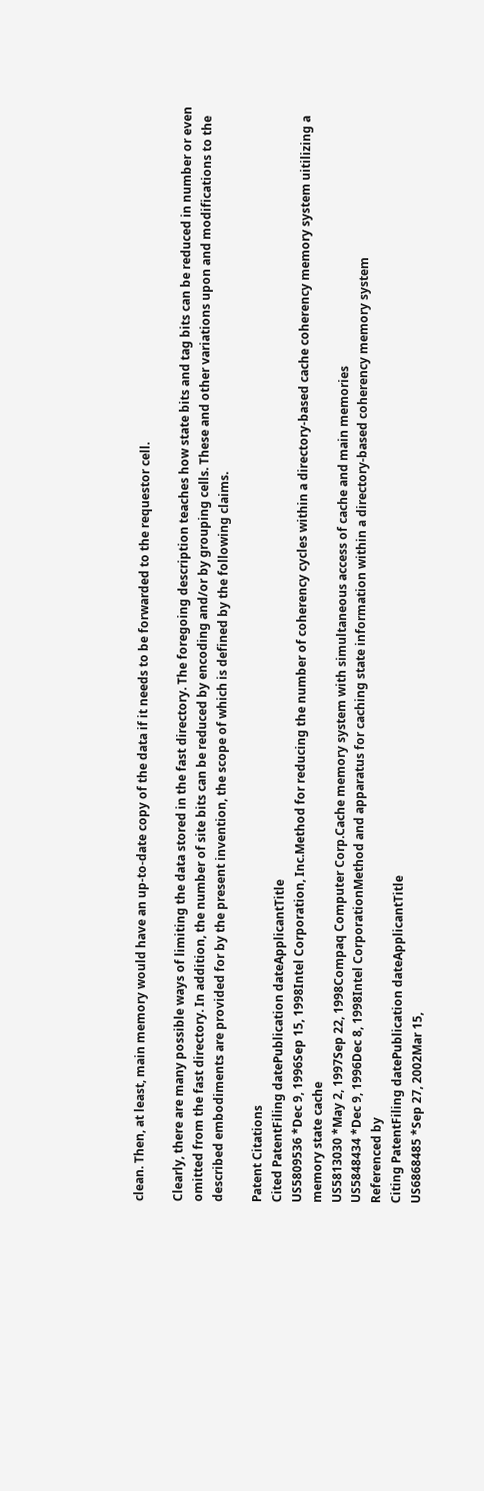clean. Then, at least, main memory would have an up-to-date copy of the data if it needs to be forwarded to the requestor cell.

Clearly, there are many possible ways of limiting the data stored in the fast directory. The foregoing description teaches how state bits and tag bits can be reduced in number or even omitted from the fast directory. In addition, the number of site bits can be reduced by encoding and/or by grouping cells. These and other variations upon and modifications to the described embodiments are provided for by the present invention, the scope of which is defined by the following claims.

Patent Citations
Cited PatentFiling datePublication dateApplicantTitle
US5809536 *Dec 9, 1996Sep 15, 1998Intel Corporation, Inc.Method for reducing the number of coherency cycles within a directory-based cache coherency memory system uitilizing a memory state cache
US5813030 *May 2, 1997Sep 22, 1998Compaq Computer Corp.Cache memory system with simultaneous access of cache and main memories
US5848434 *Dec 9, 1996Dec 8, 1998Intel CorporationMethod and apparatus for caching state information within a directory-based coherency memory system
Referenced by
Citing PatentFiling datePublication dateApplicantTitle
US6868485 *Sep 27, 2002Mar 15,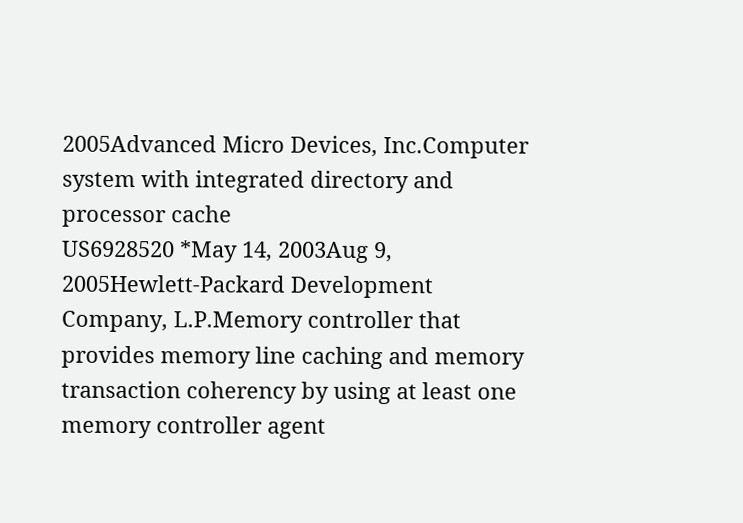2005Advanced Micro Devices, Inc.Computer system with integrated directory and processor cache
US6928520 *May 14, 2003Aug 9, 2005Hewlett-Packard Development Company, L.P.Memory controller that provides memory line caching and memory transaction coherency by using at least one memory controller agent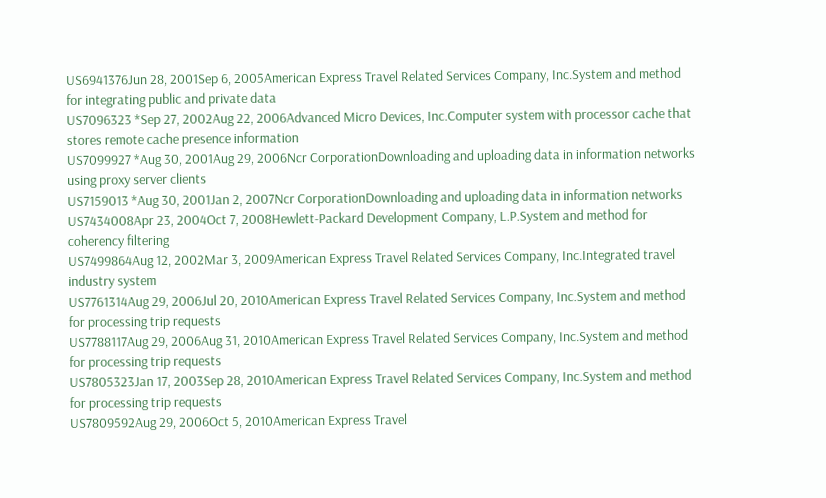US6941376Jun 28, 2001Sep 6, 2005American Express Travel Related Services Company, Inc.System and method for integrating public and private data
US7096323 *Sep 27, 2002Aug 22, 2006Advanced Micro Devices, Inc.Computer system with processor cache that stores remote cache presence information
US7099927 *Aug 30, 2001Aug 29, 2006Ncr CorporationDownloading and uploading data in information networks using proxy server clients
US7159013 *Aug 30, 2001Jan 2, 2007Ncr CorporationDownloading and uploading data in information networks
US7434008Apr 23, 2004Oct 7, 2008Hewlett-Packard Development Company, L.P.System and method for coherency filtering
US7499864Aug 12, 2002Mar 3, 2009American Express Travel Related Services Company, Inc.Integrated travel industry system
US7761314Aug 29, 2006Jul 20, 2010American Express Travel Related Services Company, Inc.System and method for processing trip requests
US7788117Aug 29, 2006Aug 31, 2010American Express Travel Related Services Company, Inc.System and method for processing trip requests
US7805323Jan 17, 2003Sep 28, 2010American Express Travel Related Services Company, Inc.System and method for processing trip requests
US7809592Aug 29, 2006Oct 5, 2010American Express Travel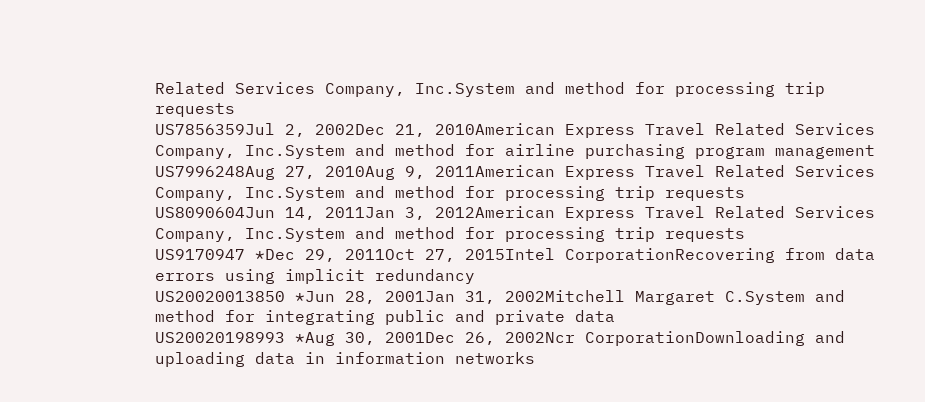Related Services Company, Inc.System and method for processing trip requests
US7856359Jul 2, 2002Dec 21, 2010American Express Travel Related Services Company, Inc.System and method for airline purchasing program management
US7996248Aug 27, 2010Aug 9, 2011American Express Travel Related Services Company, Inc.System and method for processing trip requests
US8090604Jun 14, 2011Jan 3, 2012American Express Travel Related Services Company, Inc.System and method for processing trip requests
US9170947 *Dec 29, 2011Oct 27, 2015Intel CorporationRecovering from data errors using implicit redundancy
US20020013850 *Jun 28, 2001Jan 31, 2002Mitchell Margaret C.System and method for integrating public and private data
US20020198993 *Aug 30, 2001Dec 26, 2002Ncr CorporationDownloading and uploading data in information networks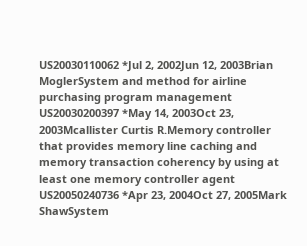US20030110062 *Jul 2, 2002Jun 12, 2003Brian MoglerSystem and method for airline purchasing program management
US20030200397 *May 14, 2003Oct 23, 2003Mcallister Curtis R.Memory controller that provides memory line caching and memory transaction coherency by using at least one memory controller agent
US20050240736 *Apr 23, 2004Oct 27, 2005Mark ShawSystem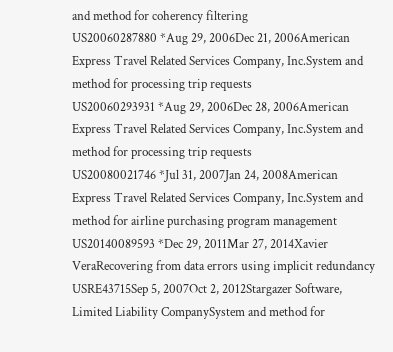and method for coherency filtering
US20060287880 *Aug 29, 2006Dec 21, 2006American Express Travel Related Services Company, Inc.System and method for processing trip requests
US20060293931 *Aug 29, 2006Dec 28, 2006American Express Travel Related Services Company, Inc.System and method for processing trip requests
US20080021746 *Jul 31, 2007Jan 24, 2008American Express Travel Related Services Company, Inc.System and method for airline purchasing program management
US20140089593 *Dec 29, 2011Mar 27, 2014Xavier VeraRecovering from data errors using implicit redundancy
USRE43715Sep 5, 2007Oct 2, 2012Stargazer Software, Limited Liability CompanySystem and method for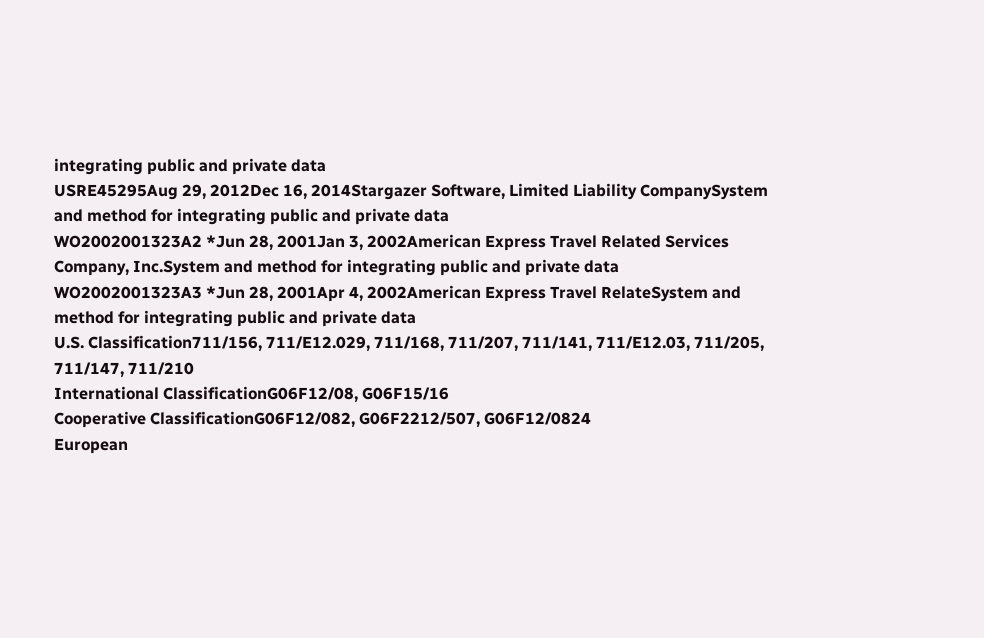integrating public and private data
USRE45295Aug 29, 2012Dec 16, 2014Stargazer Software, Limited Liability CompanySystem and method for integrating public and private data
WO2002001323A2 *Jun 28, 2001Jan 3, 2002American Express Travel Related Services Company, Inc.System and method for integrating public and private data
WO2002001323A3 *Jun 28, 2001Apr 4, 2002American Express Travel RelateSystem and method for integrating public and private data
U.S. Classification711/156, 711/E12.029, 711/168, 711/207, 711/141, 711/E12.03, 711/205, 711/147, 711/210
International ClassificationG06F12/08, G06F15/16
Cooperative ClassificationG06F12/082, G06F2212/507, G06F12/0824
European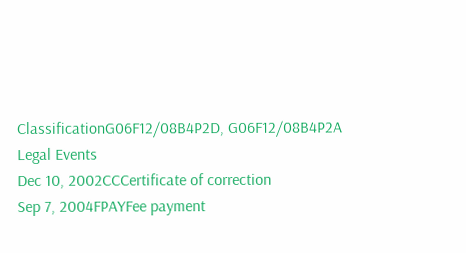ClassificationG06F12/08B4P2D, G06F12/08B4P2A
Legal Events
Dec 10, 2002CCCertificate of correction
Sep 7, 2004FPAYFee payment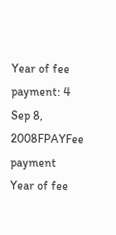Year of fee payment: 4
Sep 8, 2008FPAYFee payment
Year of fee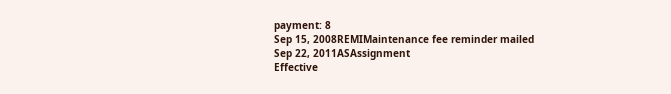payment: 8
Sep 15, 2008REMIMaintenance fee reminder mailed
Sep 22, 2011ASAssignment
Effective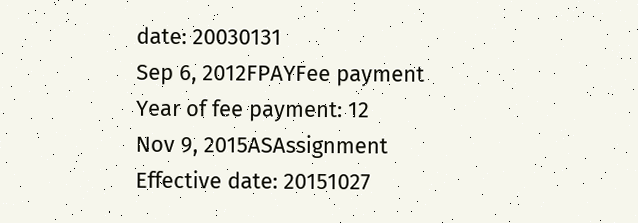date: 20030131
Sep 6, 2012FPAYFee payment
Year of fee payment: 12
Nov 9, 2015ASAssignment
Effective date: 20151027